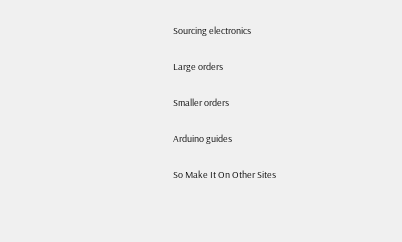Sourcing electronics

Large orders

Smaller orders

Arduino guides

So Make It On Other Sites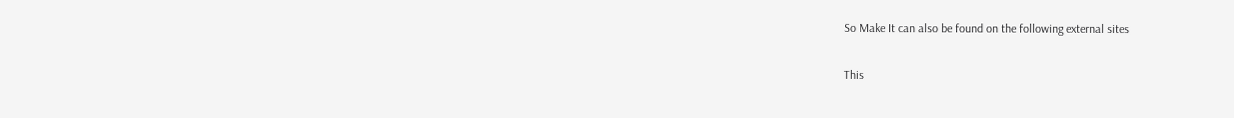So Make It can also be found on the following external sites

This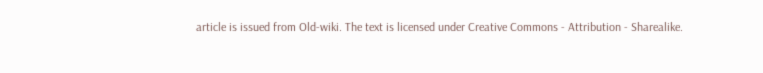article is issued from Old-wiki. The text is licensed under Creative Commons - Attribution - Sharealike.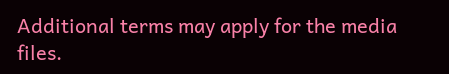Additional terms may apply for the media files.